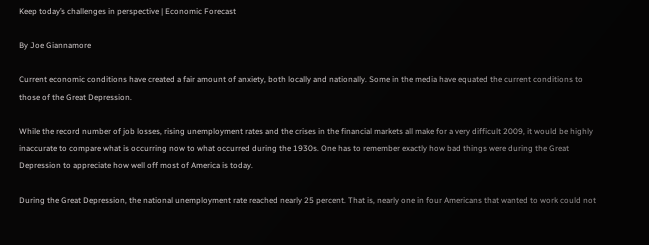Keep today’s challenges in perspective | Economic Forecast

By Joe Giannamore

Current economic conditions have created a fair amount of anxiety, both locally and nationally. Some in the media have equated the current conditions to those of the Great Depression.

While the record number of job losses, rising unemployment rates and the crises in the financial markets all make for a very difficult 2009, it would be highly inaccurate to compare what is occurring now to what occurred during the 1930s. One has to remember exactly how bad things were during the Great Depression to appreciate how well off most of America is today.

During the Great Depression, the national unemployment rate reached nearly 25 percent. That is, nearly one in four Americans that wanted to work could not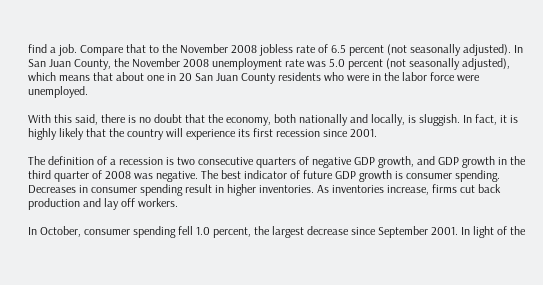find a job. Compare that to the November 2008 jobless rate of 6.5 percent (not seasonally adjusted). In San Juan County, the November 2008 unemployment rate was 5.0 percent (not seasonally adjusted), which means that about one in 20 San Juan County residents who were in the labor force were unemployed.

With this said, there is no doubt that the economy, both nationally and locally, is sluggish. In fact, it is highly likely that the country will experience its first recession since 2001.

The definition of a recession is two consecutive quarters of negative GDP growth, and GDP growth in the third quarter of 2008 was negative. The best indicator of future GDP growth is consumer spending. Decreases in consumer spending result in higher inventories. As inventories increase, firms cut back production and lay off workers.

In October, consumer spending fell 1.0 percent, the largest decrease since September 2001. In light of the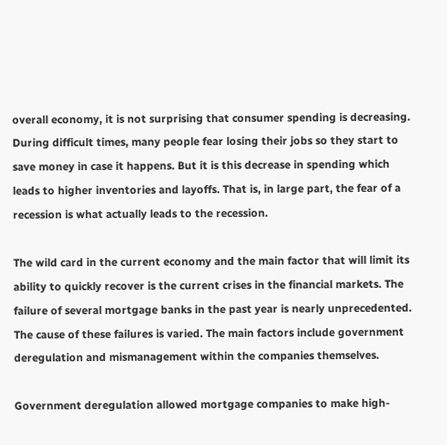overall economy, it is not surprising that consumer spending is decreasing. During difficult times, many people fear losing their jobs so they start to save money in case it happens. But it is this decrease in spending which leads to higher inventories and layoffs. That is, in large part, the fear of a recession is what actually leads to the recession.

The wild card in the current economy and the main factor that will limit its ability to quickly recover is the current crises in the financial markets. The failure of several mortgage banks in the past year is nearly unprecedented. The cause of these failures is varied. The main factors include government deregulation and mismanagement within the companies themselves.

Government deregulation allowed mortgage companies to make high-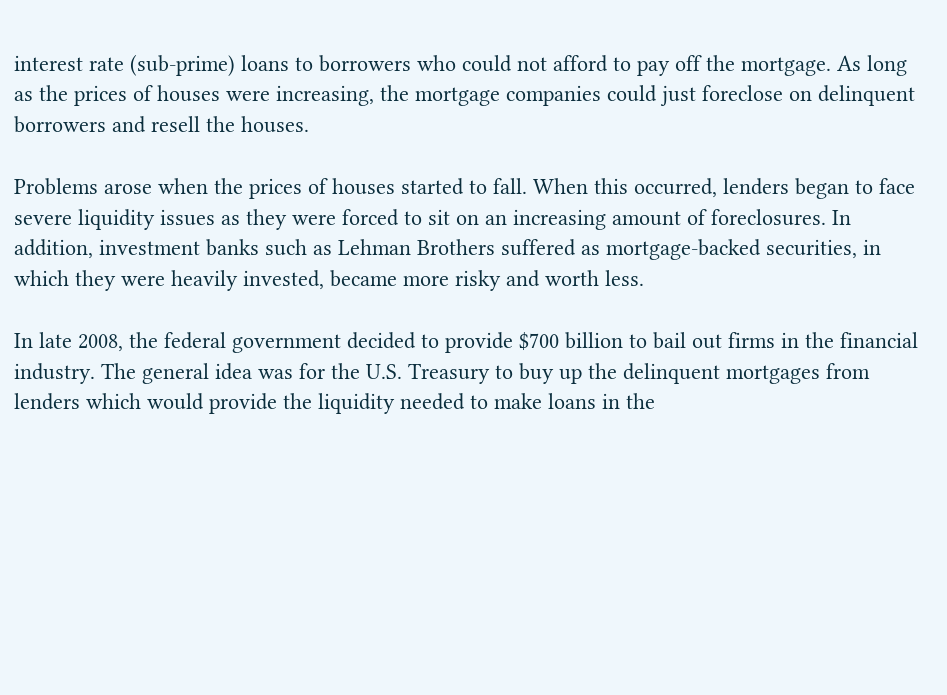interest rate (sub-prime) loans to borrowers who could not afford to pay off the mortgage. As long as the prices of houses were increasing, the mortgage companies could just foreclose on delinquent borrowers and resell the houses.

Problems arose when the prices of houses started to fall. When this occurred, lenders began to face severe liquidity issues as they were forced to sit on an increasing amount of foreclosures. In addition, investment banks such as Lehman Brothers suffered as mortgage-backed securities, in which they were heavily invested, became more risky and worth less.

In late 2008, the federal government decided to provide $700 billion to bail out firms in the financial industry. The general idea was for the U.S. Treasury to buy up the delinquent mortgages from lenders which would provide the liquidity needed to make loans in the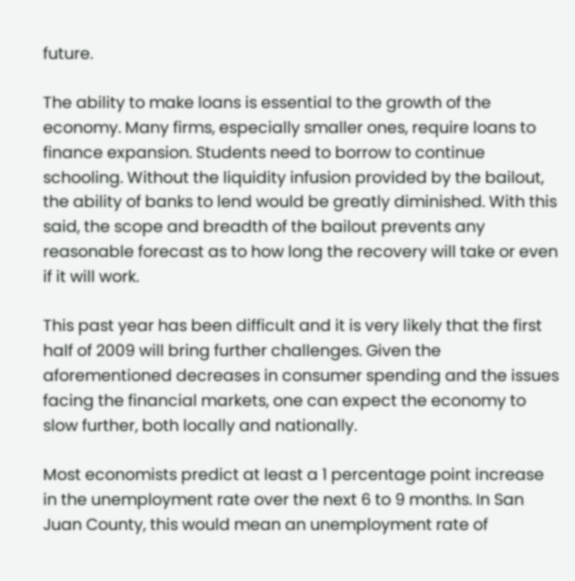future.

The ability to make loans is essential to the growth of the economy. Many firms, especially smaller ones, require loans to finance expansion. Students need to borrow to continue schooling. Without the liquidity infusion provided by the bailout, the ability of banks to lend would be greatly diminished. With this said, the scope and breadth of the bailout prevents any reasonable forecast as to how long the recovery will take or even if it will work.

This past year has been difficult and it is very likely that the first half of 2009 will bring further challenges. Given the aforementioned decreases in consumer spending and the issues facing the financial markets, one can expect the economy to slow further, both locally and nationally.

Most economists predict at least a 1 percentage point increase in the unemployment rate over the next 6 to 9 months. In San Juan County, this would mean an unemployment rate of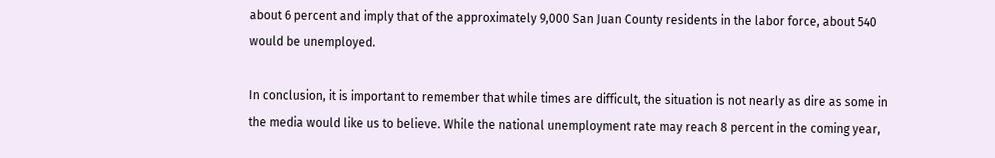about 6 percent and imply that of the approximately 9,000 San Juan County residents in the labor force, about 540 would be unemployed.

In conclusion, it is important to remember that while times are difficult, the situation is not nearly as dire as some in the media would like us to believe. While the national unemployment rate may reach 8 percent in the coming year,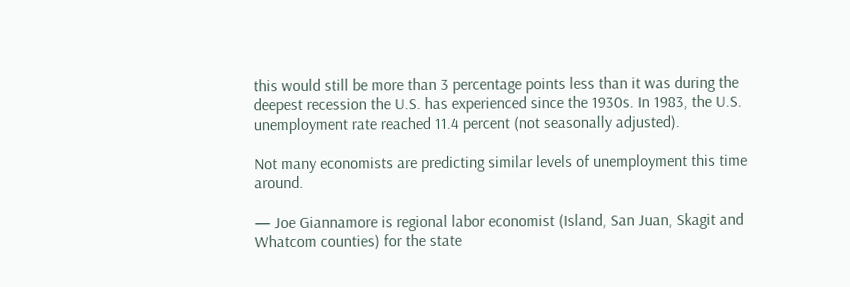this would still be more than 3 percentage points less than it was during the deepest recession the U.S. has experienced since the 1930s. In 1983, the U.S. unemployment rate reached 11.4 percent (not seasonally adjusted).

Not many economists are predicting similar levels of unemployment this time around.

— Joe Giannamore is regional labor economist (Island, San Juan, Skagit and Whatcom counties) for the state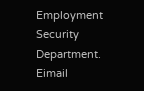Employment Security Department. Eimail